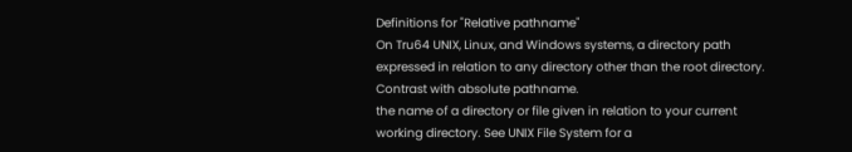Definitions for "Relative pathname"
On Tru64 UNIX, Linux, and Windows systems, a directory path expressed in relation to any directory other than the root directory. Contrast with absolute pathname.
the name of a directory or file given in relation to your current working directory. See UNIX File System for a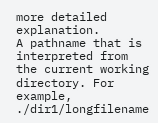more detailed explanation.
A pathname that is interpreted from the current working directory. For example, ./dir1/longfilename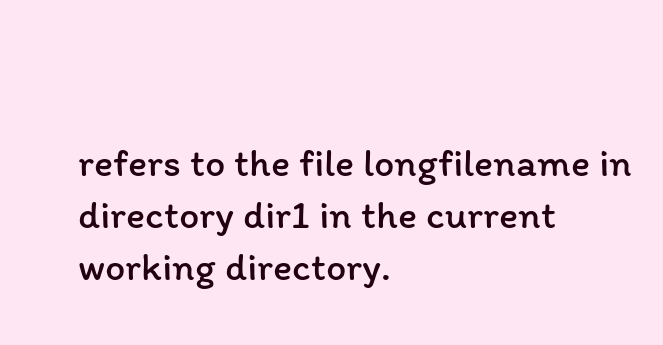refers to the file longfilename in directory dir1 in the current working directory.